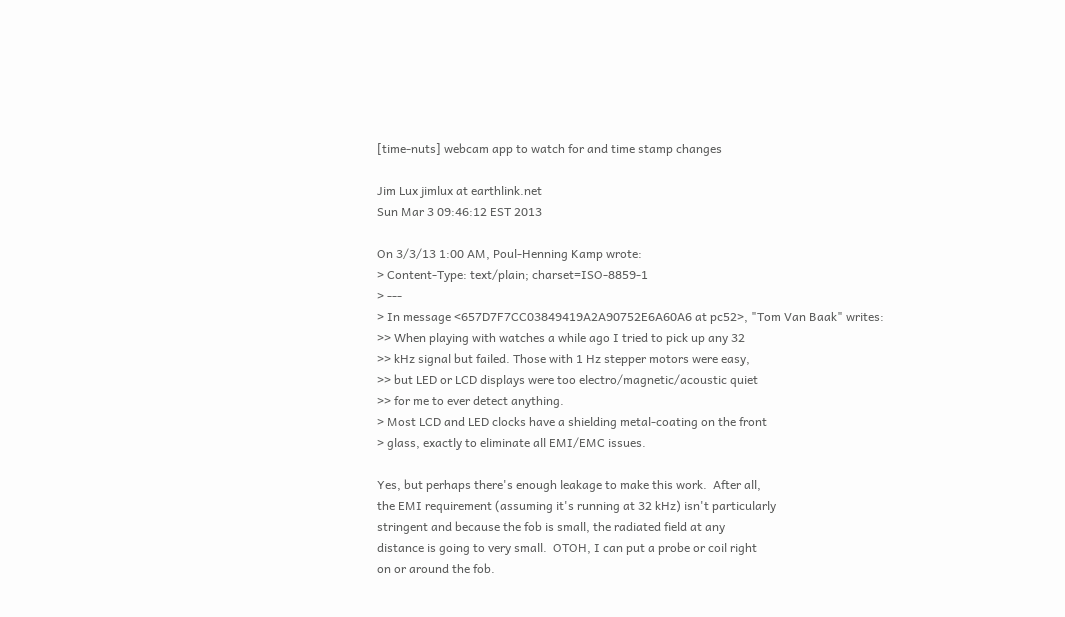[time-nuts] webcam app to watch for and time stamp changes

Jim Lux jimlux at earthlink.net
Sun Mar 3 09:46:12 EST 2013

On 3/3/13 1:00 AM, Poul-Henning Kamp wrote:
> Content-Type: text/plain; charset=ISO-8859-1
> ---
> In message <657D7F7CC03849419A2A90752E6A60A6 at pc52>, "Tom Van Baak" writes:
>> When playing with watches a while ago I tried to pick up any 32
>> kHz signal but failed. Those with 1 Hz stepper motors were easy,
>> but LED or LCD displays were too electro/magnetic/acoustic quiet
>> for me to ever detect anything.
> Most LCD and LED clocks have a shielding metal-coating on the front
> glass, exactly to eliminate all EMI/EMC issues.

Yes, but perhaps there's enough leakage to make this work.  After all,
the EMI requirement (assuming it's running at 32 kHz) isn't particularly
stringent and because the fob is small, the radiated field at any
distance is going to very small.  OTOH, I can put a probe or coil right
on or around the fob.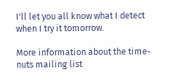I'll let you all know what I detect when I try it tomorrow.

More information about the time-nuts mailing list